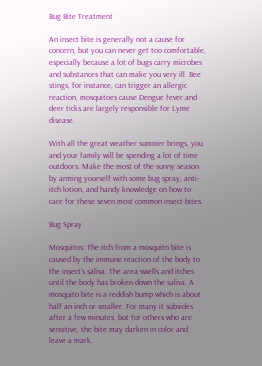Bug Bite Treatment

An insect bite is generally not a cause for concern, but you can never get too comfortable, especially because a lot of bugs carry microbes and substances that can make you very ill. Bee stings, for instance, can trigger an allergic reaction, mosquitoes cause Dengue fever and deer ticks are largely responsible for Lyme disease.

With all the great weather summer brings, you and your family will be spending a lot of time outdoors. Make the most of the sunny season by arming yourself with some bug spray, anti-itch lotion, and handy knowledge on how to care for these seven most common insect bites.

Bug Spray

Mosquitos: The itch from a mosquito bite is caused by the immune reaction of the body to the insect’s saliva. The area swells and itches until the body has broken down the saliva. A mosquito bite is a reddish bump which is about half an inch or smaller. For many it subsides after a few minutes, but for others who are sensitive, the bite may darken in color and leave a mark.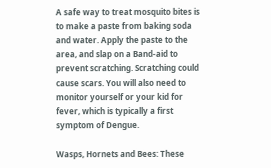A safe way to treat mosquito bites is to make a paste from baking soda and water. Apply the paste to the area, and slap on a Band-aid to prevent scratching. Scratching could cause scars. You will also need to monitor yourself or your kid for fever, which is typically a first symptom of Dengue.

Wasps, Hornets and Bees: These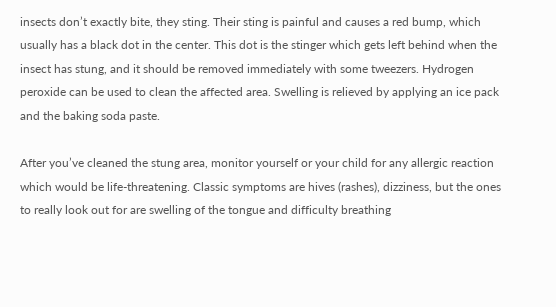insects don’t exactly bite, they sting. Their sting is painful and causes a red bump, which usually has a black dot in the center. This dot is the stinger which gets left behind when the insect has stung, and it should be removed immediately with some tweezers. Hydrogen peroxide can be used to clean the affected area. Swelling is relieved by applying an ice pack and the baking soda paste.

After you’ve cleaned the stung area, monitor yourself or your child for any allergic reaction which would be life-threatening. Classic symptoms are hives (rashes), dizziness, but the ones to really look out for are swelling of the tongue and difficulty breathing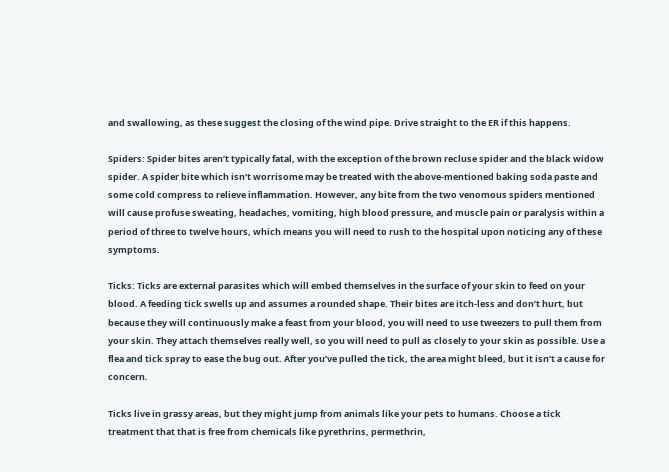and swallowing, as these suggest the closing of the wind pipe. Drive straight to the ER if this happens.

Spiders: Spider bites aren’t typically fatal, with the exception of the brown recluse spider and the black widow spider. A spider bite which isn’t worrisome may be treated with the above-mentioned baking soda paste and some cold compress to relieve inflammation. However, any bite from the two venomous spiders mentioned will cause profuse sweating, headaches, vomiting, high blood pressure, and muscle pain or paralysis within a period of three to twelve hours, which means you will need to rush to the hospital upon noticing any of these symptoms.

Ticks: Ticks are external parasites which will embed themselves in the surface of your skin to feed on your blood. A feeding tick swells up and assumes a rounded shape. Their bites are itch-less and don’t hurt, but because they will continuously make a feast from your blood, you will need to use tweezers to pull them from your skin. They attach themselves really well, so you will need to pull as closely to your skin as possible. Use a flea and tick spray to ease the bug out. After you’ve pulled the tick, the area might bleed, but it isn’t a cause for concern.

Ticks live in grassy areas, but they might jump from animals like your pets to humans. Choose a tick treatment that that is free from chemicals like pyrethrins, permethrin,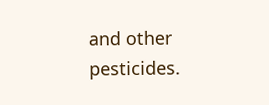and other pesticides.